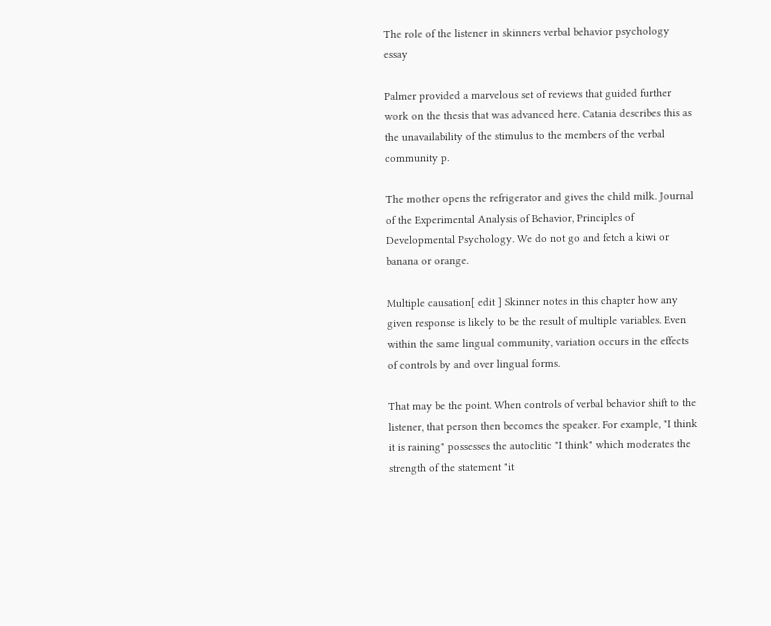The role of the listener in skinners verbal behavior psychology essay

Palmer provided a marvelous set of reviews that guided further work on the thesis that was advanced here. Catania describes this as the unavailability of the stimulus to the members of the verbal community p.

The mother opens the refrigerator and gives the child milk. Journal of the Experimental Analysis of Behavior, Principles of Developmental Psychology. We do not go and fetch a kiwi or banana or orange.

Multiple causation[ edit ] Skinner notes in this chapter how any given response is likely to be the result of multiple variables. Even within the same lingual community, variation occurs in the effects of controls by and over lingual forms.

That may be the point. When controls of verbal behavior shift to the listener, that person then becomes the speaker. For example, "I think it is raining" possesses the autoclitic "I think" which moderates the strength of the statement "it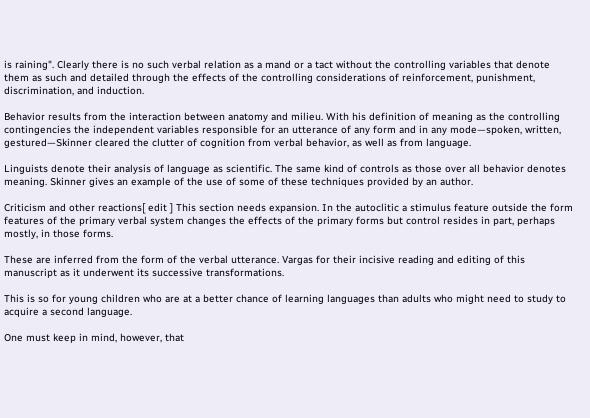is raining". Clearly there is no such verbal relation as a mand or a tact without the controlling variables that denote them as such and detailed through the effects of the controlling considerations of reinforcement, punishment, discrimination, and induction.

Behavior results from the interaction between anatomy and milieu. With his definition of meaning as the controlling contingencies the independent variables responsible for an utterance of any form and in any mode—spoken, written, gestured—Skinner cleared the clutter of cognition from verbal behavior, as well as from language.

Linguists denote their analysis of language as scientific. The same kind of controls as those over all behavior denotes meaning. Skinner gives an example of the use of some of these techniques provided by an author.

Criticism and other reactions[ edit ] This section needs expansion. In the autoclitic a stimulus feature outside the form features of the primary verbal system changes the effects of the primary forms but control resides in part, perhaps mostly, in those forms.

These are inferred from the form of the verbal utterance. Vargas for their incisive reading and editing of this manuscript as it underwent its successive transformations.

This is so for young children who are at a better chance of learning languages than adults who might need to study to acquire a second language.

One must keep in mind, however, that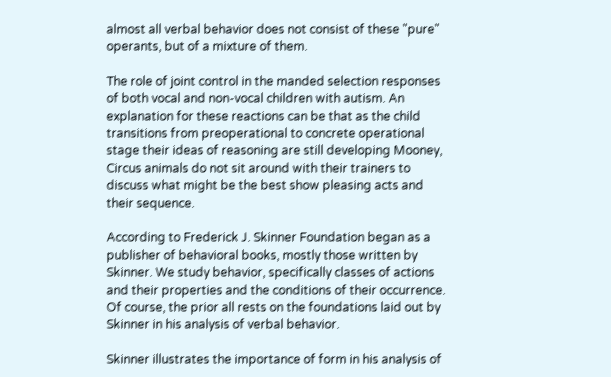almost all verbal behavior does not consist of these "pure" operants, but of a mixture of them.

The role of joint control in the manded selection responses of both vocal and non-vocal children with autism. An explanation for these reactions can be that as the child transitions from preoperational to concrete operational stage their ideas of reasoning are still developing Mooney, Circus animals do not sit around with their trainers to discuss what might be the best show pleasing acts and their sequence.

According to Frederick J. Skinner Foundation began as a publisher of behavioral books, mostly those written by Skinner. We study behavior, specifically classes of actions and their properties and the conditions of their occurrence. Of course, the prior all rests on the foundations laid out by Skinner in his analysis of verbal behavior.

Skinner illustrates the importance of form in his analysis of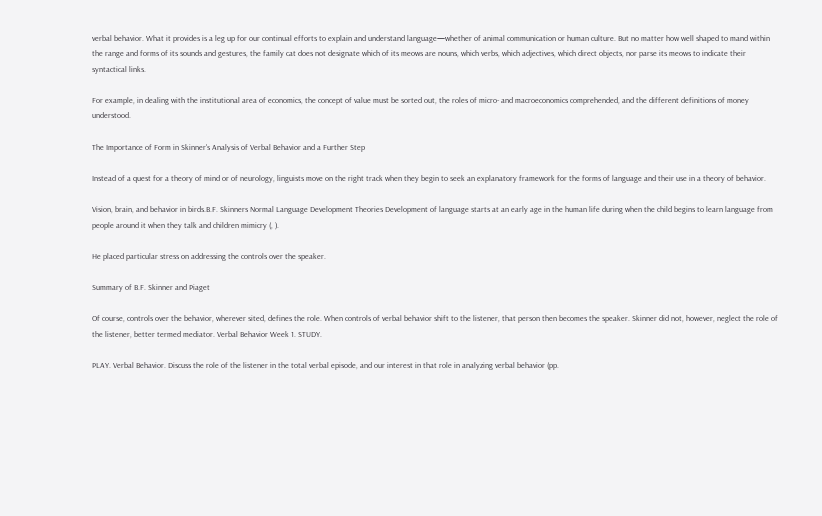verbal behavior. What it provides is a leg up for our continual efforts to explain and understand language—whether of animal communication or human culture. But no matter how well shaped to mand within the range and forms of its sounds and gestures, the family cat does not designate which of its meows are nouns, which verbs, which adjectives, which direct objects, nor parse its meows to indicate their syntactical links.

For example, in dealing with the institutional area of economics, the concept of value must be sorted out, the roles of micro- and macroeconomics comprehended, and the different definitions of money understood.

The Importance of Form in Skinner's Analysis of Verbal Behavior and a Further Step

Instead of a quest for a theory of mind or of neurology, linguists move on the right track when they begin to seek an explanatory framework for the forms of language and their use in a theory of behavior.

Vision, brain, and behavior in birds.B.F. Skinners Normal Language Development Theories Development of language starts at an early age in the human life during when the child begins to learn language from people around it when they talk and children mimicry (, ).

He placed particular stress on addressing the controls over the speaker.

Summary of B.F. Skinner and Piaget

Of course, controls over the behavior, wherever sited, defines the role. When controls of verbal behavior shift to the listener, that person then becomes the speaker. Skinner did not, however, neglect the role of the listener, better termed mediator. Verbal Behavior Week 1. STUDY.

PLAY. Verbal Behavior. Discuss the role of the listener in the total verbal episode, and our interest in that role in analyzing verbal behavior (pp.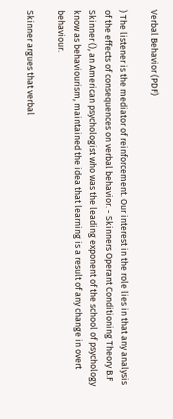Verbal Behavior (PDF)

) The listener is the mediator of reinforcement. Our interest in the role lies in that any analysis of the effects of consequences on verbal behavior. - Skinners Operant Conditioning Theory B.F Skinner (), an American psychologist who was the leading exponent of the school of psychology know as behaviourism, maintained the idea that learning is a result of any change in overt behaviour.

Skinner argues that verbal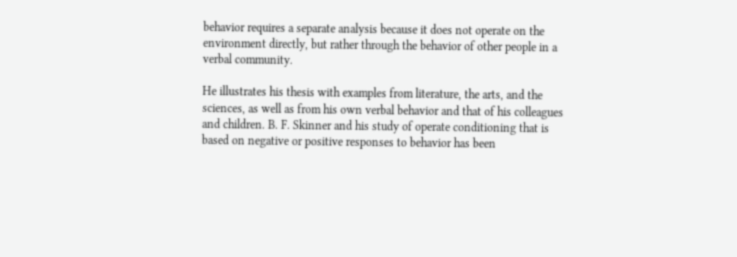behavior requires a separate analysis because it does not operate on the environment directly, but rather through the behavior of other people in a verbal community.

He illustrates his thesis with examples from literature, the arts, and the sciences, as well as from his own verbal behavior and that of his colleagues and children. B. F. Skinner and his study of operate conditioning that is based on negative or positive responses to behavior has been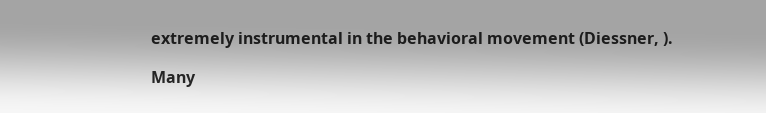extremely instrumental in the behavioral movement (Diessner, ).

Many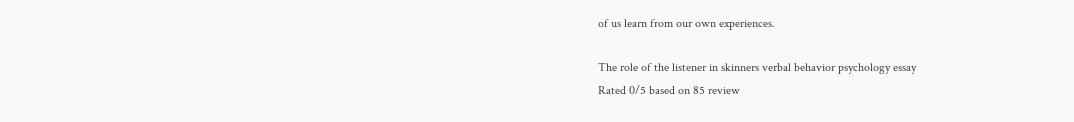of us learn from our own experiences.

The role of the listener in skinners verbal behavior psychology essay
Rated 0/5 based on 85 review